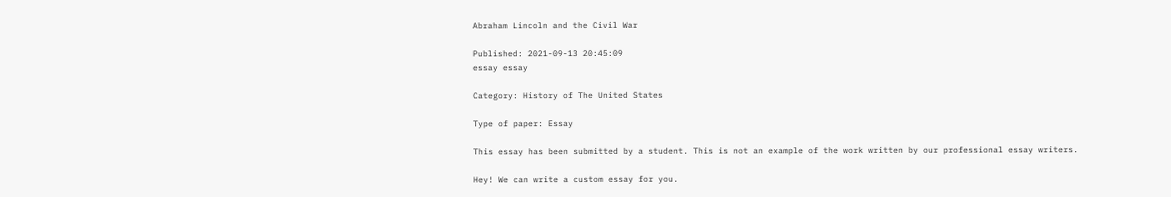Abraham Lincoln and the Civil War

Published: 2021-09-13 20:45:09
essay essay

Category: History of The United States

Type of paper: Essay

This essay has been submitted by a student. This is not an example of the work written by our professional essay writers.

Hey! We can write a custom essay for you.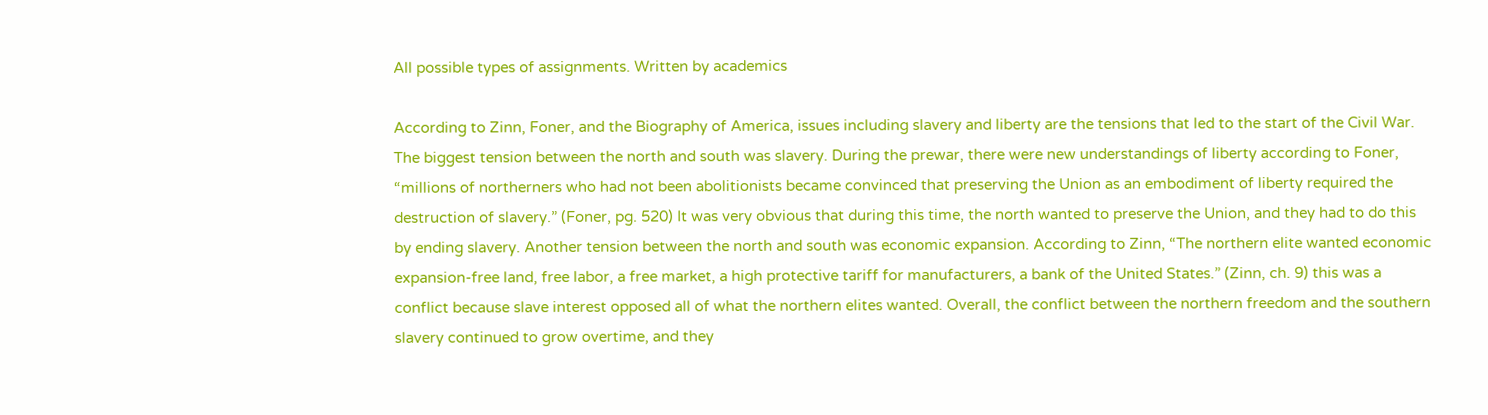All possible types of assignments. Written by academics

According to Zinn, Foner, and the Biography of America, issues including slavery and liberty are the tensions that led to the start of the Civil War. The biggest tension between the north and south was slavery. During the prewar, there were new understandings of liberty according to Foner, “millions of northerners who had not been abolitionists became convinced that preserving the Union as an embodiment of liberty required the destruction of slavery.” (Foner, pg. 520) It was very obvious that during this time, the north wanted to preserve the Union, and they had to do this by ending slavery. Another tension between the north and south was economic expansion. According to Zinn, “The northern elite wanted economic expansion-free land, free labor, a free market, a high protective tariff for manufacturers, a bank of the United States.” (Zinn, ch. 9) this was a conflict because slave interest opposed all of what the northern elites wanted. Overall, the conflict between the northern freedom and the southern slavery continued to grow overtime, and they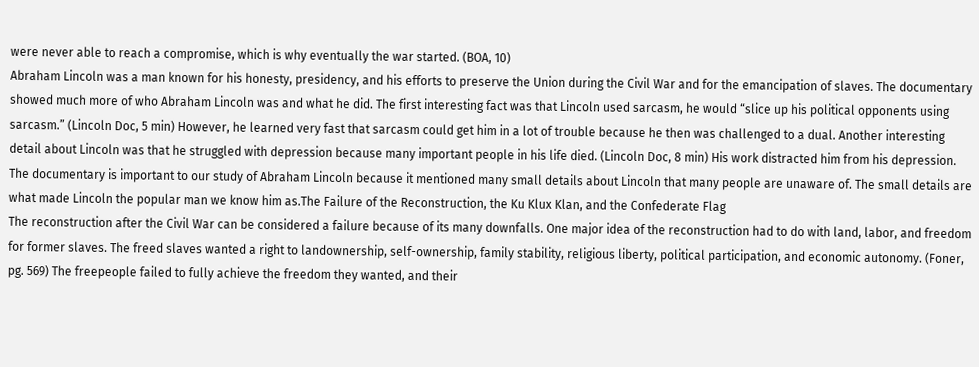were never able to reach a compromise, which is why eventually the war started. (BOA, 10)
Abraham Lincoln was a man known for his honesty, presidency, and his efforts to preserve the Union during the Civil War and for the emancipation of slaves. The documentary showed much more of who Abraham Lincoln was and what he did. The first interesting fact was that Lincoln used sarcasm, he would “slice up his political opponents using sarcasm.” (Lincoln Doc, 5 min) However, he learned very fast that sarcasm could get him in a lot of trouble because he then was challenged to a dual. Another interesting detail about Lincoln was that he struggled with depression because many important people in his life died. (Lincoln Doc, 8 min) His work distracted him from his depression. The documentary is important to our study of Abraham Lincoln because it mentioned many small details about Lincoln that many people are unaware of. The small details are what made Lincoln the popular man we know him as.The Failure of the Reconstruction, the Ku Klux Klan, and the Confederate Flag
The reconstruction after the Civil War can be considered a failure because of its many downfalls. One major idea of the reconstruction had to do with land, labor, and freedom for former slaves. The freed slaves wanted a right to landownership, self-ownership, family stability, religious liberty, political participation, and economic autonomy. (Foner, pg. 569) The freepeople failed to fully achieve the freedom they wanted, and their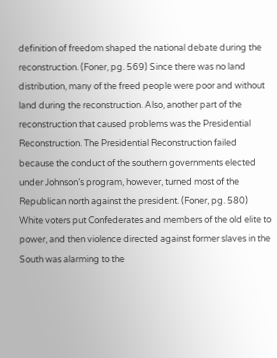definition of freedom shaped the national debate during the reconstruction. (Foner, pg. 569) Since there was no land distribution, many of the freed people were poor and without land during the reconstruction. Also, another part of the reconstruction that caused problems was the Presidential Reconstruction. The Presidential Reconstruction failed because the conduct of the southern governments elected under Johnson’s program, however, turned most of the Republican north against the president. (Foner, pg. 580) White voters put Confederates and members of the old elite to power, and then violence directed against former slaves in the South was alarming to the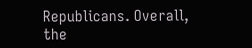Republicans. Overall, the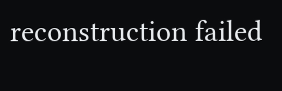reconstruction failed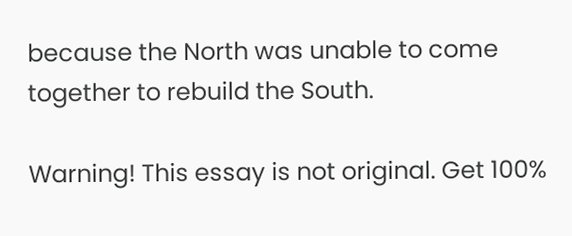because the North was unable to come together to rebuild the South.

Warning! This essay is not original. Get 100%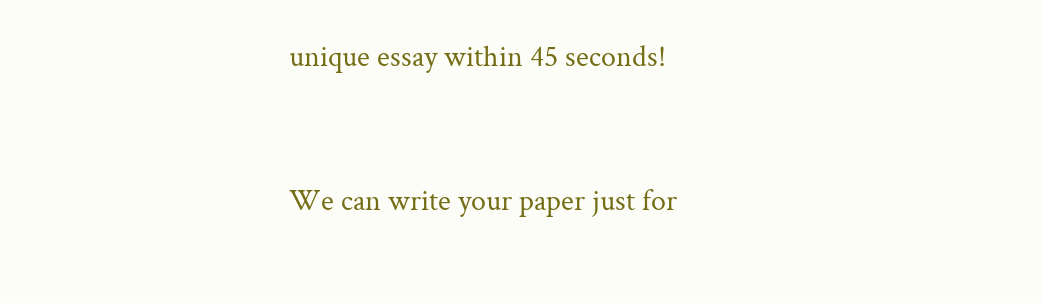unique essay within 45 seconds!


We can write your paper just for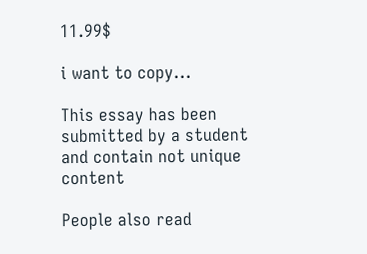11.99$

i want to copy...

This essay has been submitted by a student and contain not unique content

People also read